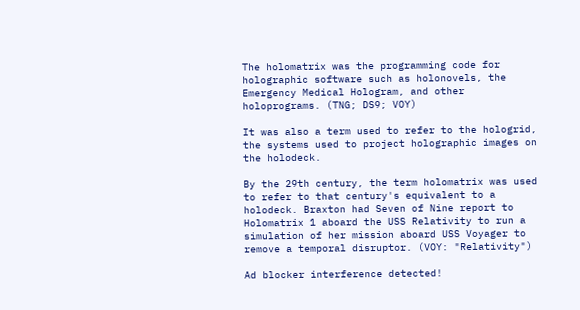The holomatrix was the programming code for holographic software such as holonovels, the Emergency Medical Hologram, and other holoprograms. (TNG; DS9; VOY)

It was also a term used to refer to the hologrid, the systems used to project holographic images on the holodeck.

By the 29th century, the term holomatrix was used to refer to that century's equivalent to a holodeck. Braxton had Seven of Nine report to Holomatrix 1 aboard the USS Relativity to run a simulation of her mission aboard USS Voyager to remove a temporal disruptor. (VOY: "Relativity")

Ad blocker interference detected!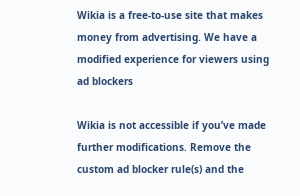Wikia is a free-to-use site that makes money from advertising. We have a modified experience for viewers using ad blockers

Wikia is not accessible if you’ve made further modifications. Remove the custom ad blocker rule(s) and the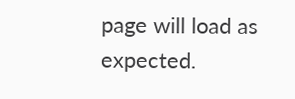page will load as expected.